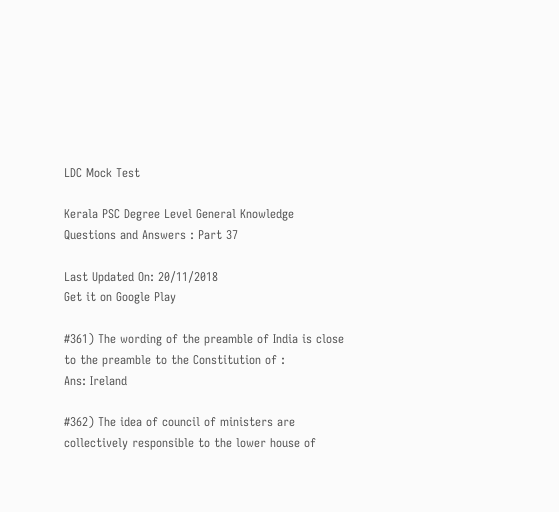LDC Mock Test

Kerala PSC Degree Level General Knowledge Questions and Answers : Part 37

Last Updated On: 20/11/2018
Get it on Google Play

#361) The wording of the preamble of India is close to the preamble to the Constitution of :
Ans: Ireland

#362) The idea of council of ministers are collectively responsible to the lower house of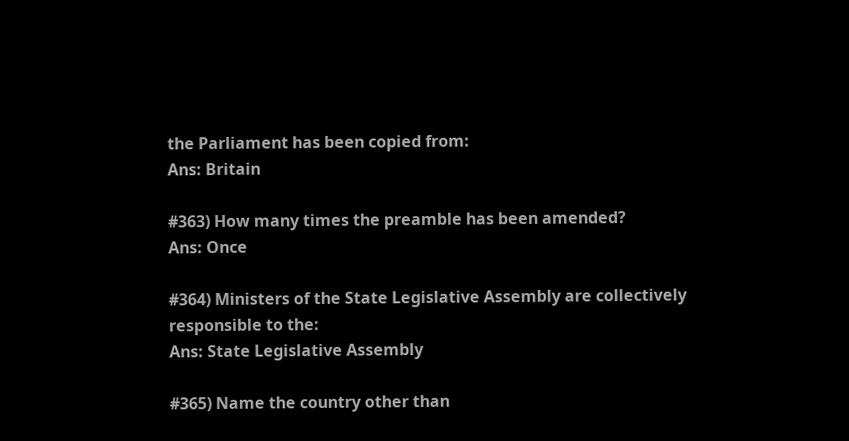the Parliament has been copied from:
Ans: Britain

#363) How many times the preamble has been amended?
Ans: Once

#364) Ministers of the State Legislative Assembly are collectively responsible to the:
Ans: State Legislative Assembly

#365) Name the country other than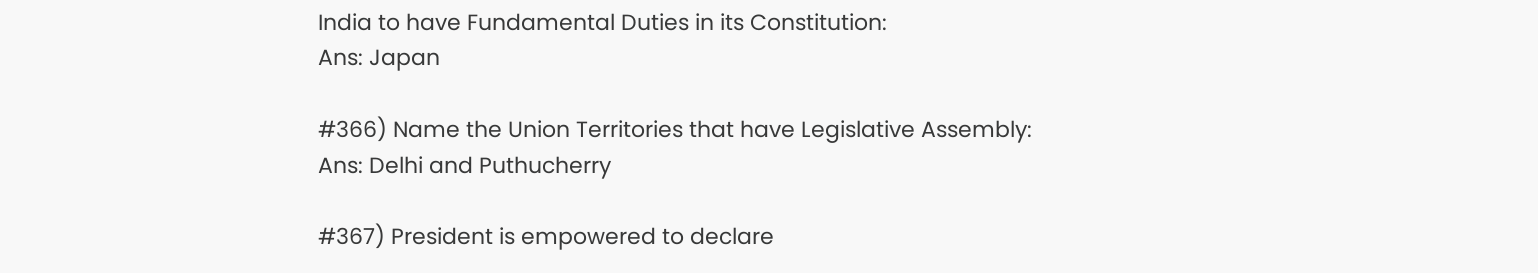India to have Fundamental Duties in its Constitution:
Ans: Japan

#366) Name the Union Territories that have Legislative Assembly:
Ans: Delhi and Puthucherry

#367) President is empowered to declare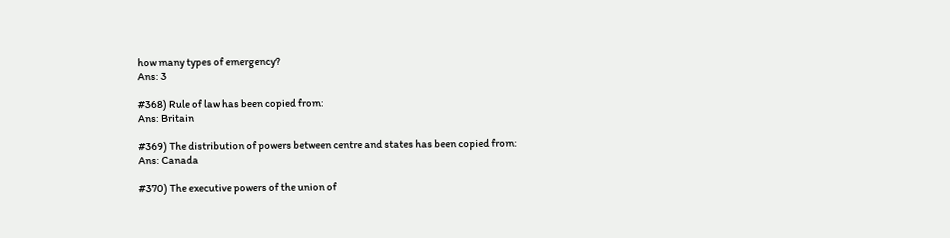how many types of emergency?
Ans: 3

#368) Rule of law has been copied from:
Ans: Britain

#369) The distribution of powers between centre and states has been copied from:
Ans: Canada

#370) The executive powers of the union of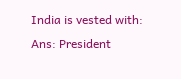India is vested with:
Ans: President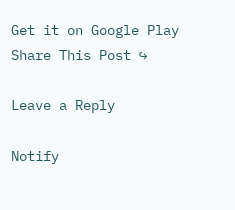Get it on Google Play
Share This Post ↪

Leave a Reply

Notify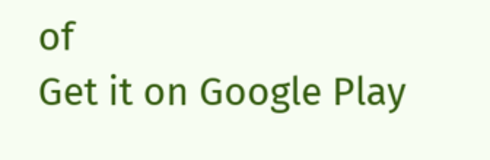of
Get it on Google Play